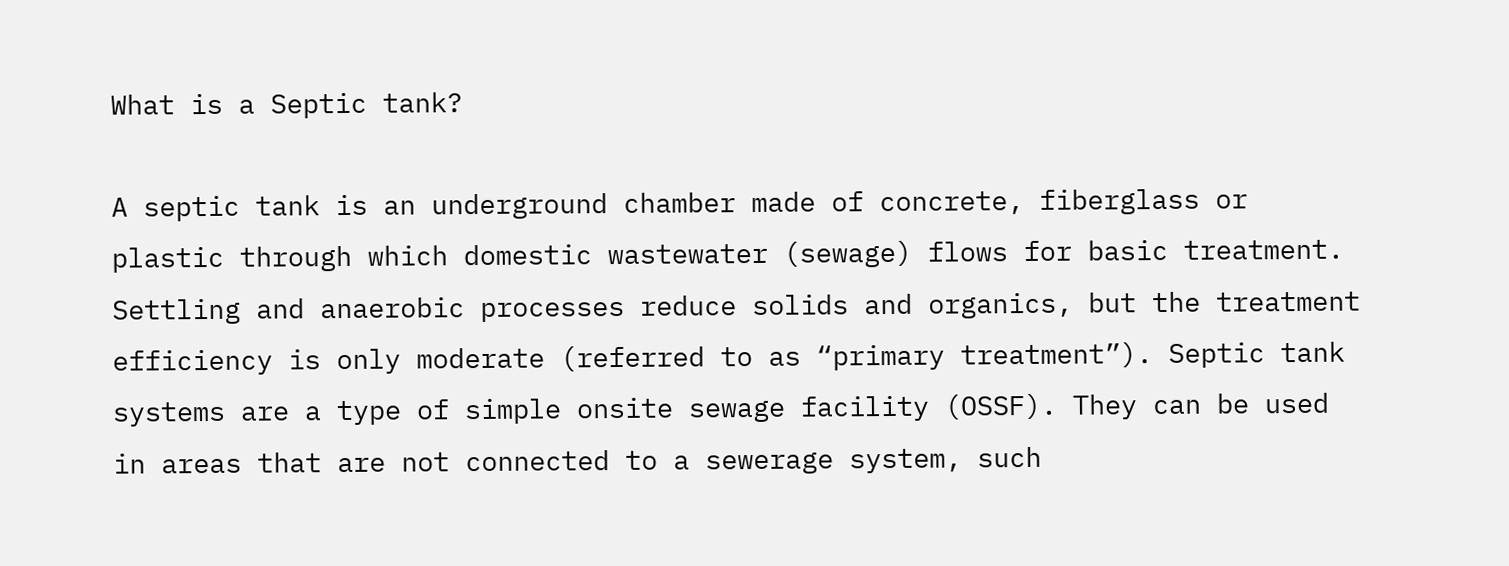What is a Septic tank?

A septic tank is an underground chamber made of concrete, fiberglass or plastic through which domestic wastewater (sewage) flows for basic treatment. Settling and anaerobic processes reduce solids and organics, but the treatment efficiency is only moderate (referred to as “primary treatment”). Septic tank systems are a type of simple onsite sewage facility (OSSF). They can be used in areas that are not connected to a sewerage system, such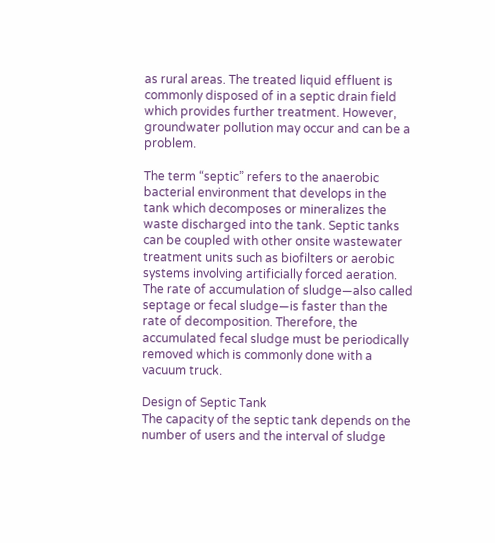as rural areas. The treated liquid effluent is commonly disposed of in a septic drain field which provides further treatment. However, groundwater pollution may occur and can be a problem.

The term “septic” refers to the anaerobic bacterial environment that develops in the tank which decomposes or mineralizes the waste discharged into the tank. Septic tanks can be coupled with other onsite wastewater treatment units such as biofilters or aerobic systems involving artificially forced aeration. The rate of accumulation of sludge—also called septage or fecal sludge—is faster than the rate of decomposition. Therefore, the accumulated fecal sludge must be periodically removed which is commonly done with a vacuum truck.

Design of Septic Tank
The capacity of the septic tank depends on the number of users and the interval of sludge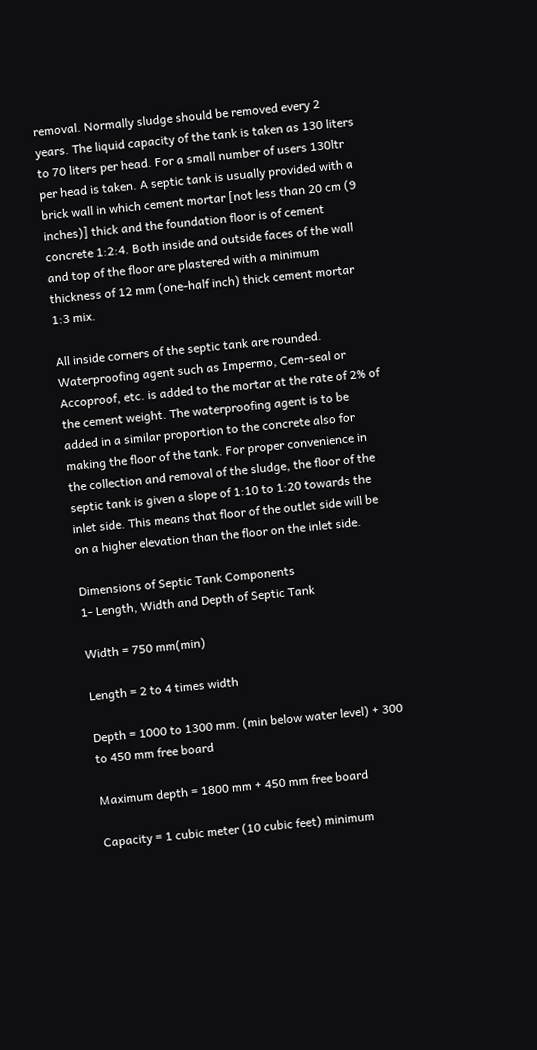removal. Normally sludge should be removed every 2 years. The liquid capacity of the tank is taken as 130 liters to 70 liters per head. For a small number of users 130ltr per head is taken. A septic tank is usually provided with a brick wall in which cement mortar [not less than 20 cm (9 inches)] thick and the foundation floor is of cement concrete 1:2:4. Both inside and outside faces of the wall and top of the floor are plastered with a minimum thickness of 12 mm (one-half inch) thick cement mortar 1:3 mix.

All inside corners of the septic tank are rounded. Waterproofing agent such as Impermo, Cem-seal or Accoproof, etc. is added to the mortar at the rate of 2% of the cement weight. The waterproofing agent is to be added in a similar proportion to the concrete also for making the floor of the tank. For proper convenience in the collection and removal of the sludge, the floor of the septic tank is given a slope of 1:10 to 1:20 towards the inlet side. This means that floor of the outlet side will be on a higher elevation than the floor on the inlet side.

Dimensions of Septic Tank Components
1- Length, Width and Depth of Septic Tank

Width = 750 mm(min)

Length = 2 to 4 times width

Depth = 1000 to 1300 mm. (min below water level) + 300 to 450 mm free board

Maximum depth = 1800 mm + 450 mm free board

Capacity = 1 cubic meter (10 cubic feet) minimum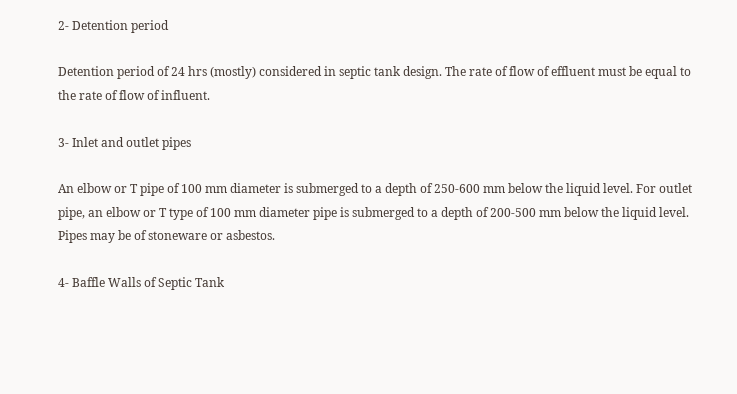2- Detention period

Detention period of 24 hrs (mostly) considered in septic tank design. The rate of flow of effluent must be equal to the rate of flow of influent.

3- Inlet and outlet pipes

An elbow or T pipe of 100 mm diameter is submerged to a depth of 250-600 mm below the liquid level. For outlet pipe, an elbow or T type of 100 mm diameter pipe is submerged to a depth of 200-500 mm below the liquid level. Pipes may be of stoneware or asbestos.

4- Baffle Walls of Septic Tank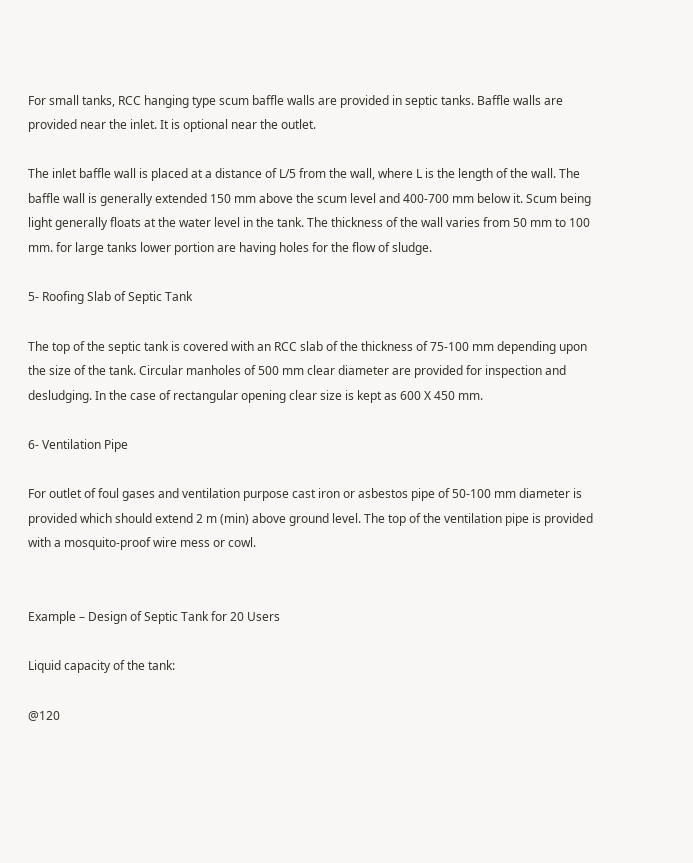For small tanks, RCC hanging type scum baffle walls are provided in septic tanks. Baffle walls are provided near the inlet. It is optional near the outlet.

The inlet baffle wall is placed at a distance of L/5 from the wall, where L is the length of the wall. The baffle wall is generally extended 150 mm above the scum level and 400-700 mm below it. Scum being light generally floats at the water level in the tank. The thickness of the wall varies from 50 mm to 100 mm. for large tanks lower portion are having holes for the flow of sludge.

5- Roofing Slab of Septic Tank

The top of the septic tank is covered with an RCC slab of the thickness of 75-100 mm depending upon the size of the tank. Circular manholes of 500 mm clear diameter are provided for inspection and desludging. In the case of rectangular opening clear size is kept as 600 X 450 mm.

6- Ventilation Pipe

For outlet of foul gases and ventilation purpose cast iron or asbestos pipe of 50-100 mm diameter is provided which should extend 2 m (min) above ground level. The top of the ventilation pipe is provided with a mosquito-proof wire mess or cowl.


Example – Design of Septic Tank for 20 Users

Liquid capacity of the tank:

@120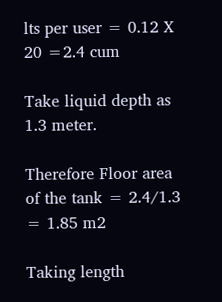lts per user = 0.12 X 20 =2.4 cum

Take liquid depth as 1.3 meter.

Therefore Floor area of the tank = 2.4/1.3 = 1.85 m2

Taking length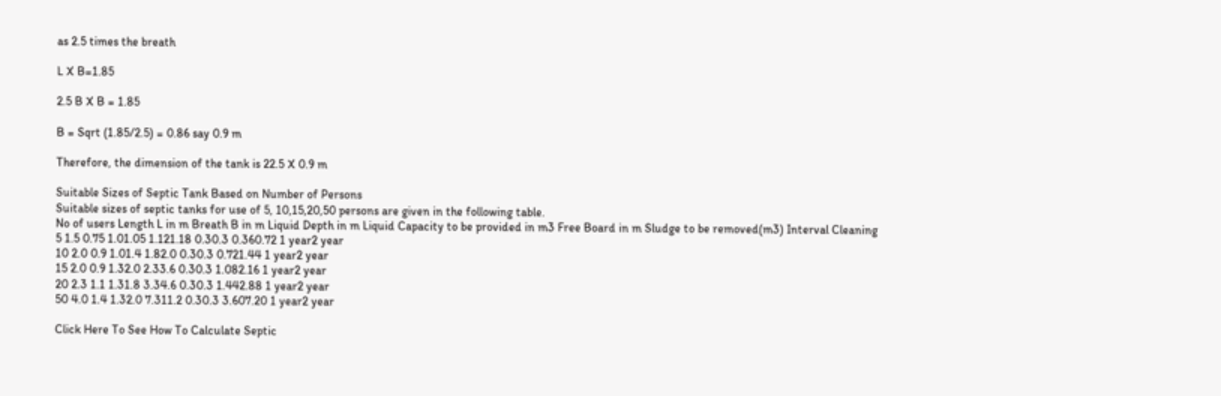as 2.5 times the breath

L X B=1.85

2.5 B X B = 1.85

B = Sqrt (1.85/2.5) = 0.86 say 0.9 m

Therefore, the dimension of the tank is 22.5 X 0.9 m

Suitable Sizes of Septic Tank Based on Number of Persons
Suitable sizes of septic tanks for use of 5, 10,15,20,50 persons are given in the following table.
No of users Length L in m Breath B in m Liquid Depth in m Liquid Capacity to be provided in m3 Free Board in m Sludge to be removed(m3) Interval Cleaning
5 1.5 0.75 1.01.05 1.121.18 0.30.3 0.360.72 1 year2 year
10 2.0 0.9 1.01.4 1.82.0 0.30.3 0.721.44 1 year2 year
15 2.0 0.9 1.32.0 2.33.6 0.30.3 1.082.16 1 year2 year
20 2.3 1.1 1.31.8 3.34.6 0.30.3 1.442.88 1 year2 year
50 4.0 1.4 1.32.0 7.311.2 0.30.3 3.607.20 1 year2 year

Click Here To See How To Calculate Septic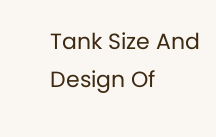Tank Size And Design Of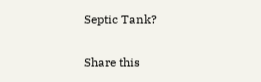Septic Tank?

Share this